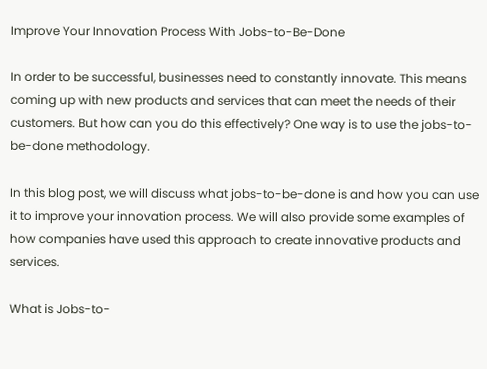Improve Your Innovation Process With Jobs-to-Be-Done

In order to be successful, businesses need to constantly innovate. This means coming up with new products and services that can meet the needs of their customers. But how can you do this effectively? One way is to use the jobs-to-be-done methodology.

In this blog post, we will discuss what jobs-to-be-done is and how you can use it to improve your innovation process. We will also provide some examples of how companies have used this approach to create innovative products and services.

What is Jobs-to-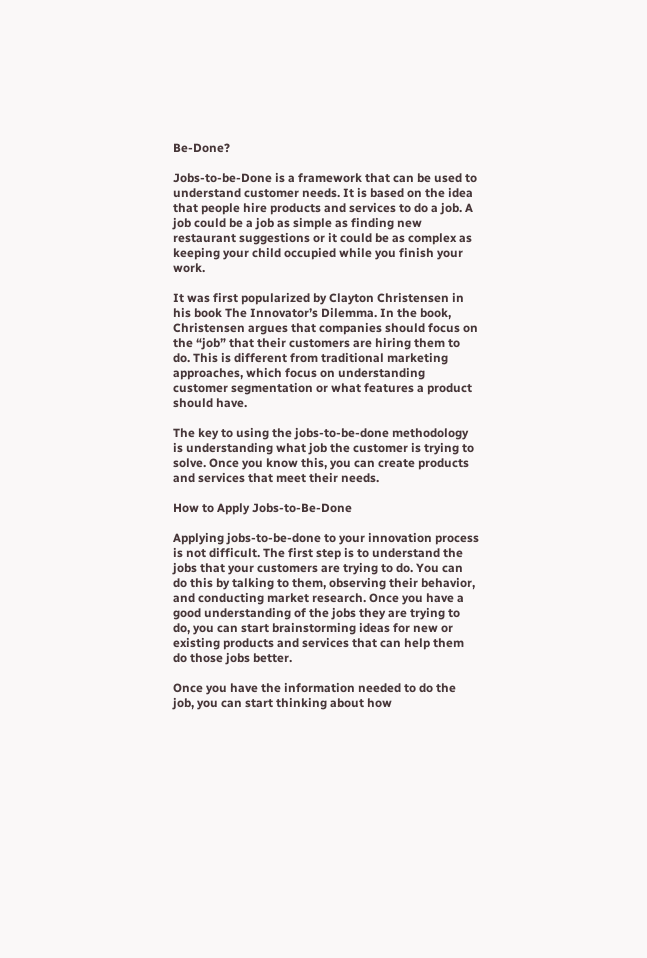Be-Done?

Jobs-to-be-Done is a framework that can be used to understand customer needs. It is based on the idea that people hire products and services to do a job. A job could be a job as simple as finding new restaurant suggestions or it could be as complex as keeping your child occupied while you finish your work.

It was first popularized by Clayton Christensen in his book The Innovator’s Dilemma. In the book, Christensen argues that companies should focus on the “job” that their customers are hiring them to do. This is different from traditional marketing approaches, which focus on understanding customer segmentation or what features a product should have.

The key to using the jobs-to-be-done methodology is understanding what job the customer is trying to solve. Once you know this, you can create products and services that meet their needs.

How to Apply Jobs-to-Be-Done

Applying jobs-to-be-done to your innovation process is not difficult. The first step is to understand the jobs that your customers are trying to do. You can do this by talking to them, observing their behavior, and conducting market research. Once you have a good understanding of the jobs they are trying to do, you can start brainstorming ideas for new or existing products and services that can help them do those jobs better.

Once you have the information needed to do the job, you can start thinking about how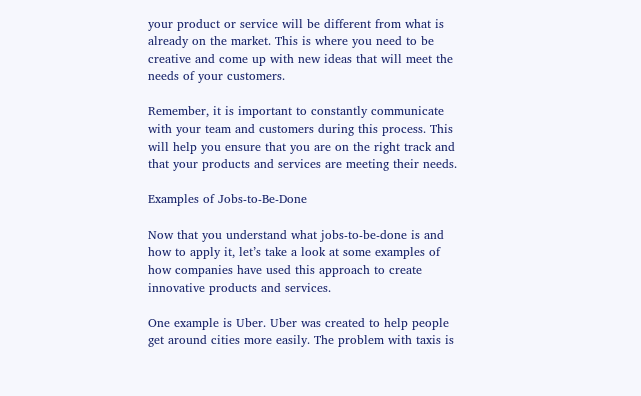your product or service will be different from what is already on the market. This is where you need to be creative and come up with new ideas that will meet the needs of your customers.

Remember, it is important to constantly communicate with your team and customers during this process. This will help you ensure that you are on the right track and that your products and services are meeting their needs.

Examples of Jobs-to-Be-Done

Now that you understand what jobs-to-be-done is and how to apply it, let’s take a look at some examples of how companies have used this approach to create innovative products and services.

One example is Uber. Uber was created to help people get around cities more easily. The problem with taxis is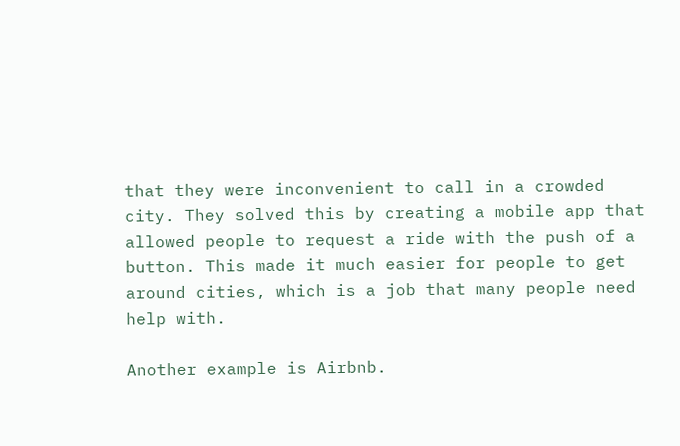that they were inconvenient to call in a crowded city. They solved this by creating a mobile app that allowed people to request a ride with the push of a button. This made it much easier for people to get around cities, which is a job that many people need help with.

Another example is Airbnb.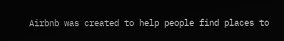Airbnb was created to help people find places to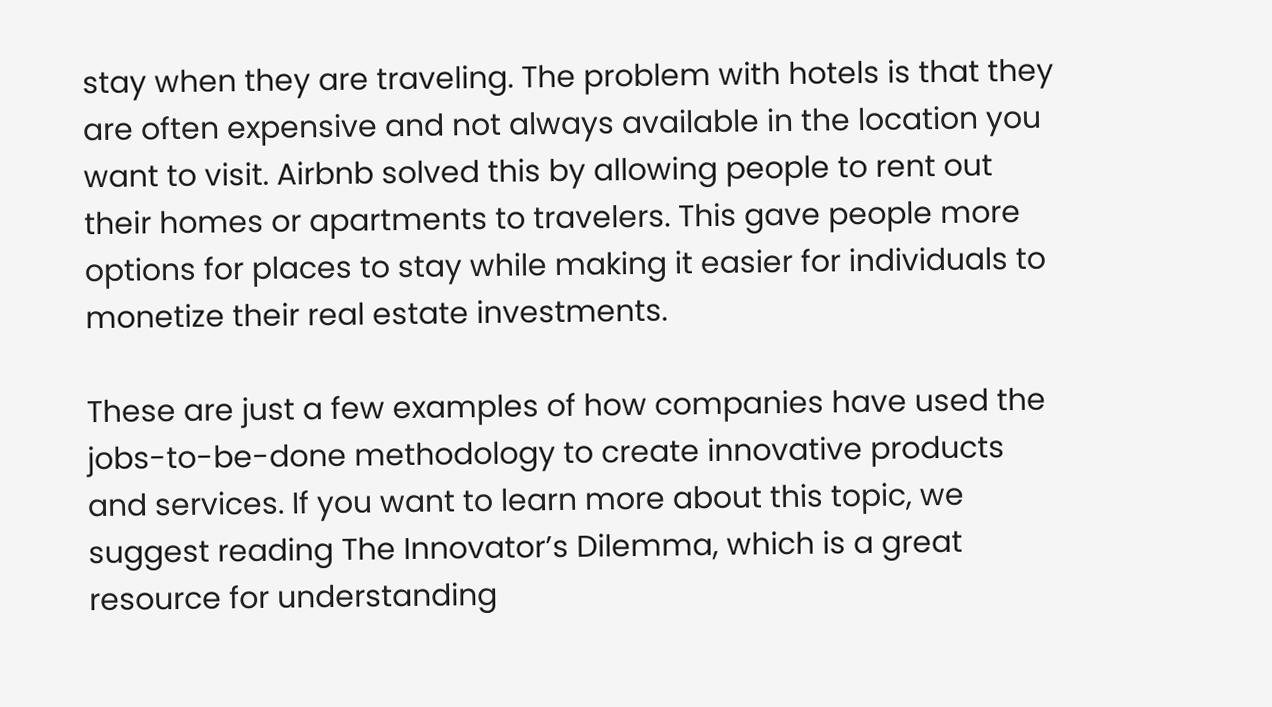stay when they are traveling. The problem with hotels is that they are often expensive and not always available in the location you want to visit. Airbnb solved this by allowing people to rent out their homes or apartments to travelers. This gave people more options for places to stay while making it easier for individuals to monetize their real estate investments.

These are just a few examples of how companies have used the jobs-to-be-done methodology to create innovative products and services. If you want to learn more about this topic, we suggest reading The Innovator’s Dilemma, which is a great resource for understanding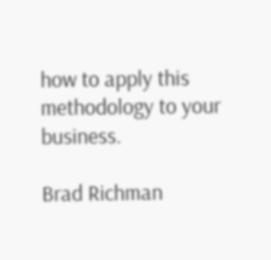how to apply this methodology to your business.

Brad Richman